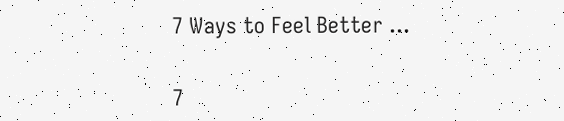7 Ways to Feel Better ...


7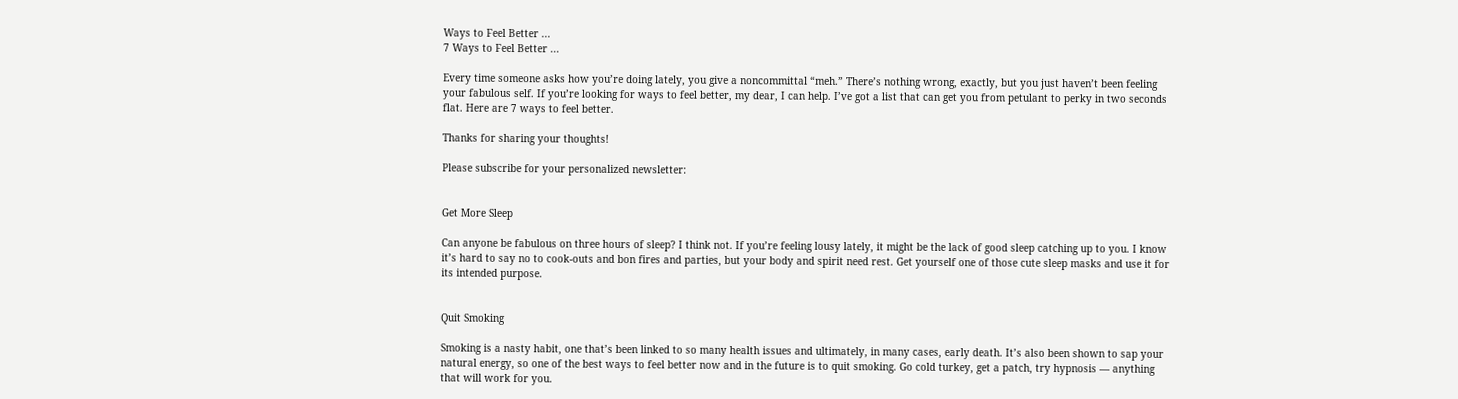Ways to Feel Better ...
7 Ways to Feel Better ...

Every time someone asks how you’re doing lately, you give a noncommittal “meh.” There’s nothing wrong, exactly, but you just haven’t been feeling your fabulous self. If you’re looking for ways to feel better, my dear, I can help. I’ve got a list that can get you from petulant to perky in two seconds flat. Here are 7 ways to feel better.

Thanks for sharing your thoughts!

Please subscribe for your personalized newsletter:


Get More Sleep

Can anyone be fabulous on three hours of sleep? I think not. If you’re feeling lousy lately, it might be the lack of good sleep catching up to you. I know it’s hard to say no to cook-outs and bon fires and parties, but your body and spirit need rest. Get yourself one of those cute sleep masks and use it for its intended purpose.


Quit Smoking

Smoking is a nasty habit, one that’s been linked to so many health issues and ultimately, in many cases, early death. It’s also been shown to sap your natural energy, so one of the best ways to feel better now and in the future is to quit smoking. Go cold turkey, get a patch, try hypnosis — anything that will work for you.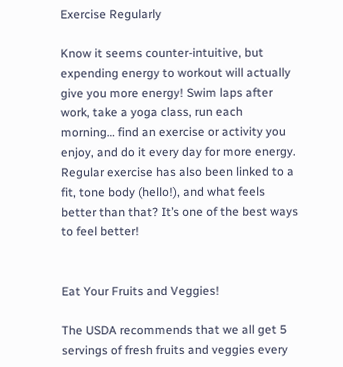Exercise Regularly

Know it seems counter-intuitive, but expending energy to workout will actually give you more energy! Swim laps after work, take a yoga class, run each morning… find an exercise or activity you enjoy, and do it every day for more energy. Regular exercise has also been linked to a fit, tone body (hello!), and what feels better than that? It’s one of the best ways to feel better!


Eat Your Fruits and Veggies!

The USDA recommends that we all get 5 servings of fresh fruits and veggies every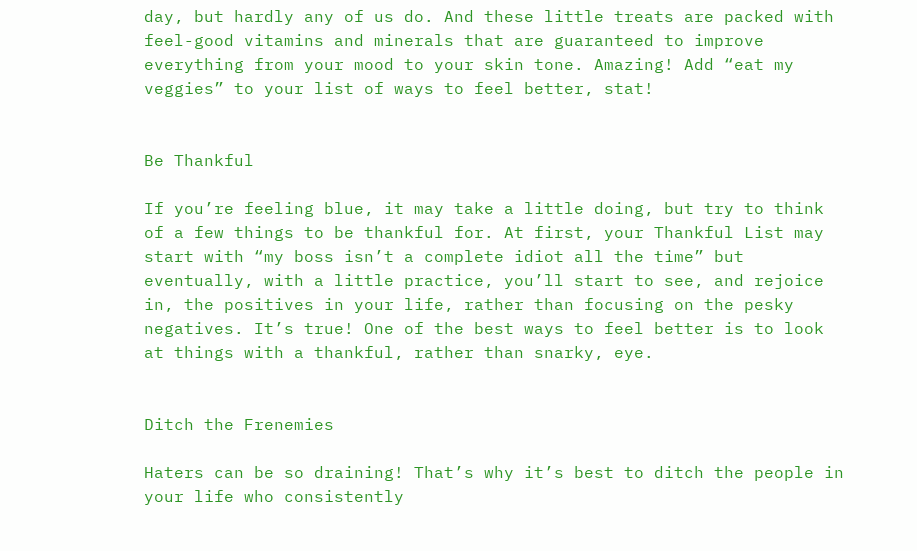day, but hardly any of us do. And these little treats are packed with feel-good vitamins and minerals that are guaranteed to improve everything from your mood to your skin tone. Amazing! Add “eat my veggies” to your list of ways to feel better, stat!


Be Thankful

If you’re feeling blue, it may take a little doing, but try to think of a few things to be thankful for. At first, your Thankful List may start with “my boss isn’t a complete idiot all the time” but eventually, with a little practice, you’ll start to see, and rejoice in, the positives in your life, rather than focusing on the pesky negatives. It’s true! One of the best ways to feel better is to look at things with a thankful, rather than snarky, eye.


Ditch the Frenemies

Haters can be so draining! That’s why it’s best to ditch the people in your life who consistently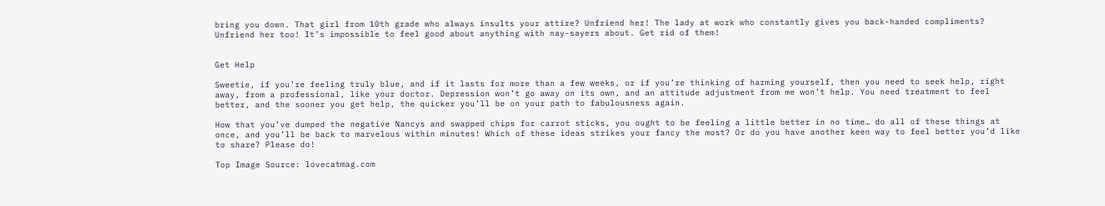bring you down. That girl from 10th grade who always insults your attire? Unfriend her! The lady at work who constantly gives you back-handed compliments? Unfriend her too! It’s impossible to feel good about anything with nay-sayers about. Get rid of them!


Get Help

Sweetie, if you’re feeling truly blue, and if it lasts for more than a few weeks, or if you’re thinking of harming yourself, then you need to seek help, right away, from a professional, like your doctor. Depression won’t go away on its own, and an attitude adjustment from me won’t help. You need treatment to feel better, and the sooner you get help, the quicker you’ll be on your path to fabulousness again.

How that you’ve dumped the negative Nancys and swapped chips for carrot sticks, you ought to be feeling a little better in no time… do all of these things at once, and you’ll be back to marvelous within minutes! Which of these ideas strikes your fancy the most? Or do you have another keen way to feel better you’d like to share? Please do!

Top Image Source: lovecatmag.com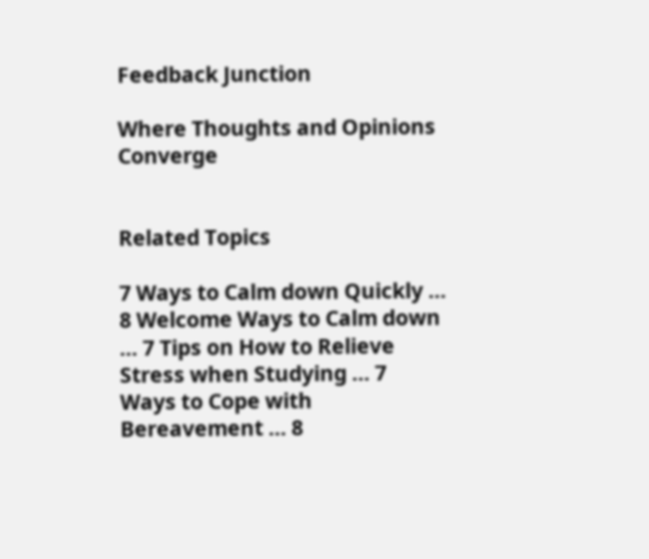Feedback Junction

Where Thoughts and Opinions Converge


Related Topics

7 Ways to Calm down Quickly ... 8 Welcome Ways to Calm down ... 7 Tips on How to Relieve Stress when Studying ... 7 Ways to Cope with Bereavement ... 8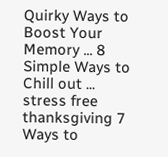Quirky Ways to Boost Your Memory ... 8 Simple Ways to Chill out ... stress free thanksgiving 7 Ways to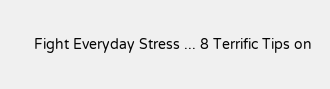Fight Everyday Stress ... 8 Terrific Tips on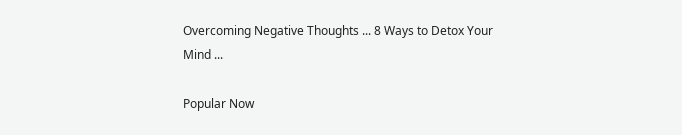Overcoming Negative Thoughts ... 8 Ways to Detox Your Mind ...

Popular Now